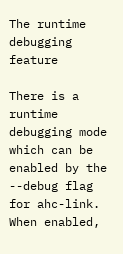The runtime debugging feature

There is a runtime debugging mode which can be enabled by the --debug flag for ahc-link. When enabled,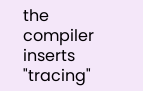the compiler inserts "tracing"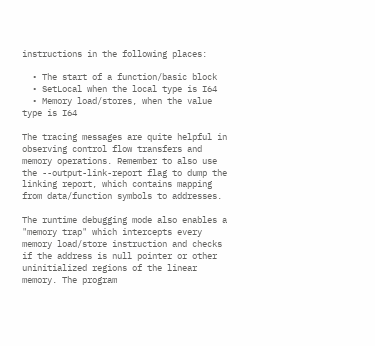instructions in the following places:

  • The start of a function/basic block
  • SetLocal when the local type is I64
  • Memory load/stores, when the value type is I64

The tracing messages are quite helpful in observing control flow transfers and memory operations. Remember to also use the --output-link-report flag to dump the linking report, which contains mapping from data/function symbols to addresses.

The runtime debugging mode also enables a "memory trap" which intercepts every memory load/store instruction and checks if the address is null pointer or other uninitialized regions of the linear memory. The program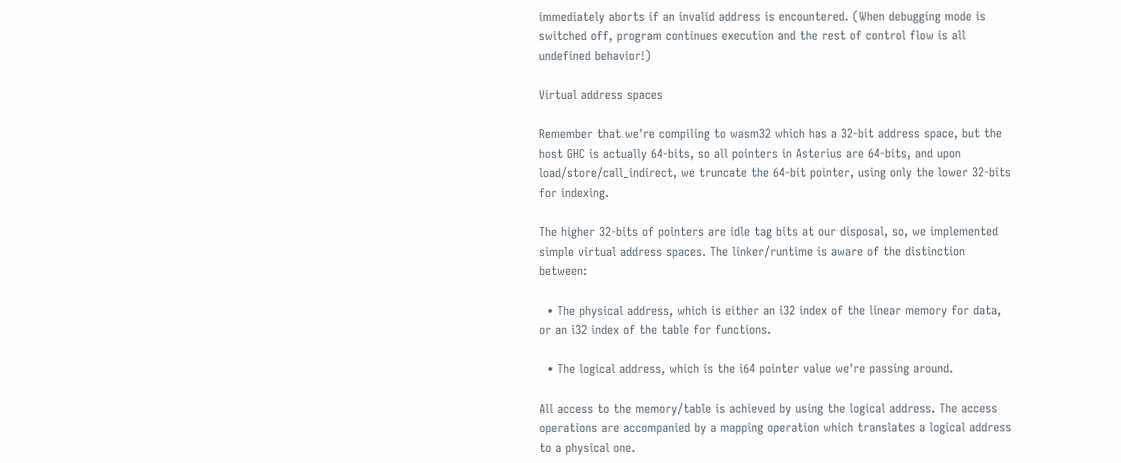immediately aborts if an invalid address is encountered. (When debugging mode is switched off, program continues execution and the rest of control flow is all undefined behavior!)

Virtual address spaces

Remember that we're compiling to wasm32 which has a 32-bit address space, but the host GHC is actually 64-bits, so all pointers in Asterius are 64-bits, and upon load/store/call_indirect, we truncate the 64-bit pointer, using only the lower 32-bits for indexing.

The higher 32-bits of pointers are idle tag bits at our disposal, so, we implemented simple virtual address spaces. The linker/runtime is aware of the distinction between:

  • The physical address, which is either an i32 index of the linear memory for data, or an i32 index of the table for functions.

  • The logical address, which is the i64 pointer value we're passing around.

All access to the memory/table is achieved by using the logical address. The access operations are accompanied by a mapping operation which translates a logical address to a physical one.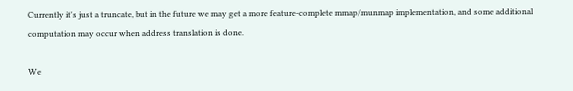Currently it's just a truncate, but in the future we may get a more feature-complete mmap/munmap implementation, and some additional computation may occur when address translation is done.

We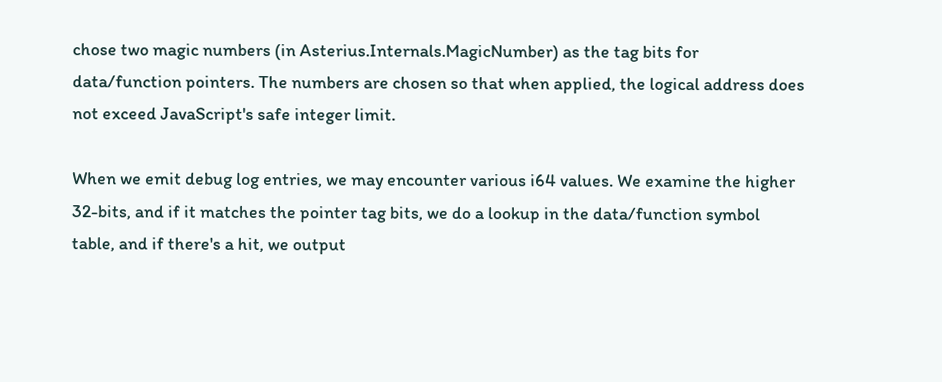chose two magic numbers (in Asterius.Internals.MagicNumber) as the tag bits for data/function pointers. The numbers are chosen so that when applied, the logical address does not exceed JavaScript's safe integer limit.

When we emit debug log entries, we may encounter various i64 values. We examine the higher 32-bits, and if it matches the pointer tag bits, we do a lookup in the data/function symbol table, and if there's a hit, we output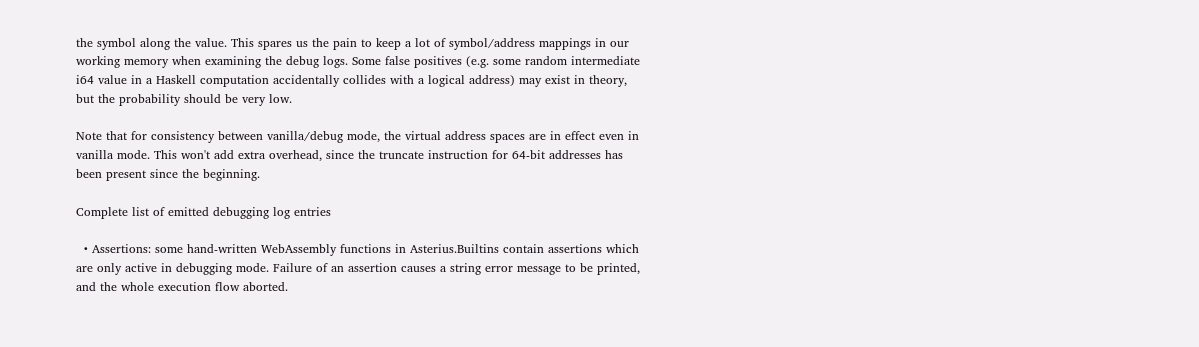the symbol along the value. This spares us the pain to keep a lot of symbol/address mappings in our working memory when examining the debug logs. Some false positives (e.g. some random intermediate i64 value in a Haskell computation accidentally collides with a logical address) may exist in theory, but the probability should be very low.

Note that for consistency between vanilla/debug mode, the virtual address spaces are in effect even in vanilla mode. This won't add extra overhead, since the truncate instruction for 64-bit addresses has been present since the beginning.

Complete list of emitted debugging log entries

  • Assertions: some hand-written WebAssembly functions in Asterius.Builtins contain assertions which are only active in debugging mode. Failure of an assertion causes a string error message to be printed, and the whole execution flow aborted.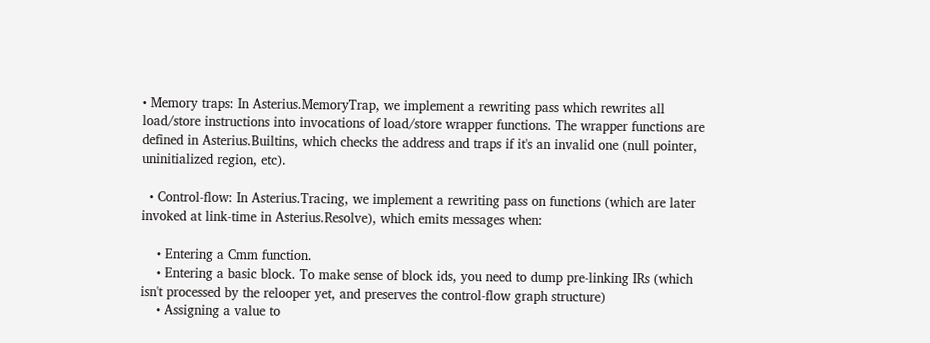• Memory traps: In Asterius.MemoryTrap, we implement a rewriting pass which rewrites all load/store instructions into invocations of load/store wrapper functions. The wrapper functions are defined in Asterius.Builtins, which checks the address and traps if it's an invalid one (null pointer, uninitialized region, etc).

  • Control-flow: In Asterius.Tracing, we implement a rewriting pass on functions (which are later invoked at link-time in Asterius.Resolve), which emits messages when:

    • Entering a Cmm function.
    • Entering a basic block. To make sense of block ids, you need to dump pre-linking IRs (which isn't processed by the relooper yet, and preserves the control-flow graph structure)
    • Assigning a value to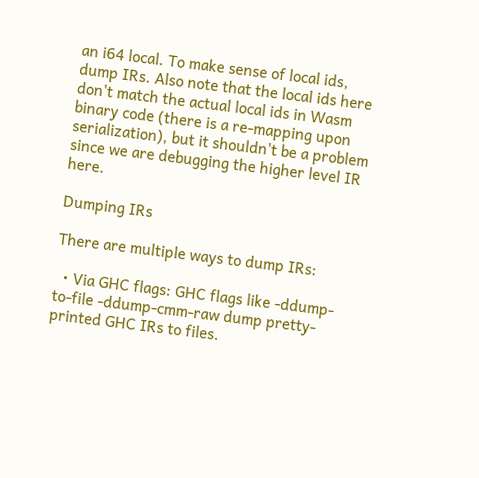an i64 local. To make sense of local ids, dump IRs. Also note that the local ids here don't match the actual local ids in Wasm binary code (there is a re-mapping upon serialization), but it shouldn't be a problem since we are debugging the higher level IR here.

Dumping IRs

There are multiple ways to dump IRs:

  • Via GHC flags: GHC flags like -ddump-to-file -ddump-cmm-raw dump pretty-printed GHC IRs to files.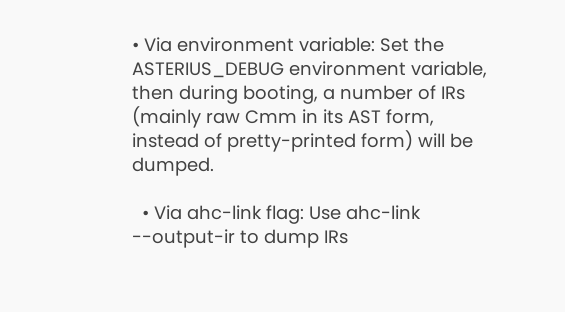• Via environment variable: Set the ASTERIUS_DEBUG environment variable, then during booting, a number of IRs (mainly raw Cmm in its AST form, instead of pretty-printed form) will be dumped.

  • Via ahc-link flag: Use ahc-link --output-ir to dump IRs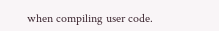when compiling user code.